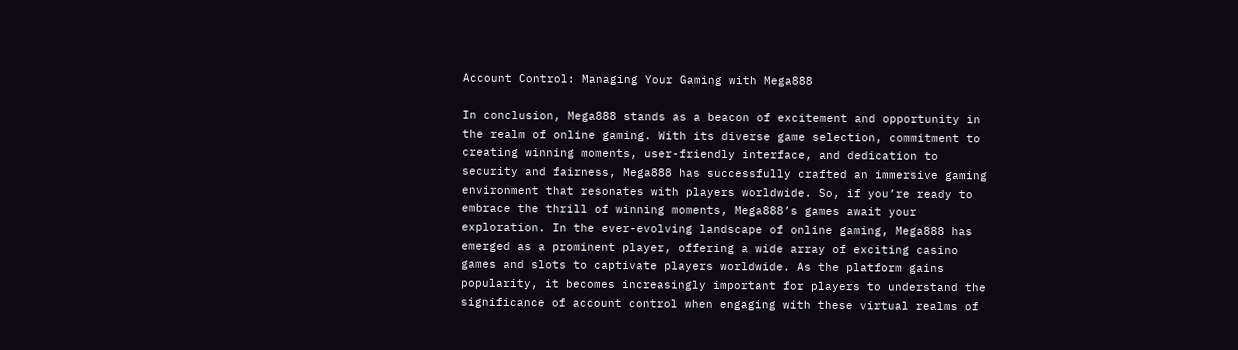Account Control: Managing Your Gaming with Mega888

In conclusion, Mega888 stands as a beacon of excitement and opportunity in the realm of online gaming. With its diverse game selection, commitment to creating winning moments, user-friendly interface, and dedication to security and fairness, Mega888 has successfully crafted an immersive gaming environment that resonates with players worldwide. So, if you’re ready to embrace the thrill of winning moments, Mega888’s games await your exploration. In the ever-evolving landscape of online gaming, Mega888 has emerged as a prominent player, offering a wide array of exciting casino games and slots to captivate players worldwide. As the platform gains popularity, it becomes increasingly important for players to understand the significance of account control when engaging with these virtual realms of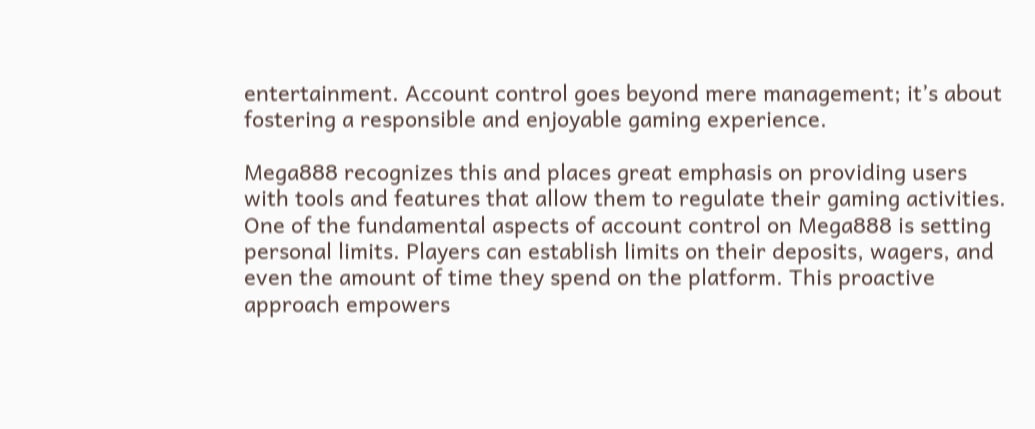entertainment. Account control goes beyond mere management; it’s about fostering a responsible and enjoyable gaming experience.

Mega888 recognizes this and places great emphasis on providing users with tools and features that allow them to regulate their gaming activities. One of the fundamental aspects of account control on Mega888 is setting personal limits. Players can establish limits on their deposits, wagers, and even the amount of time they spend on the platform. This proactive approach empowers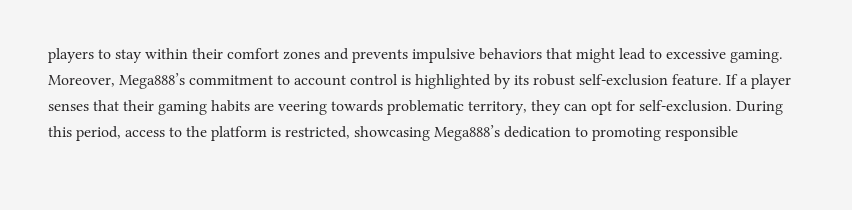players to stay within their comfort zones and prevents impulsive behaviors that might lead to excessive gaming. Moreover, Mega888’s commitment to account control is highlighted by its robust self-exclusion feature. If a player senses that their gaming habits are veering towards problematic territory, they can opt for self-exclusion. During this period, access to the platform is restricted, showcasing Mega888’s dedication to promoting responsible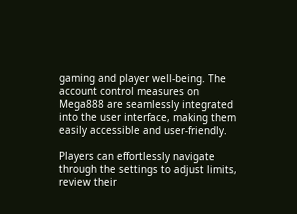gaming and player well-being. The account control measures on Mega888 are seamlessly integrated into the user interface, making them easily accessible and user-friendly.

Players can effortlessly navigate through the settings to adjust limits, review their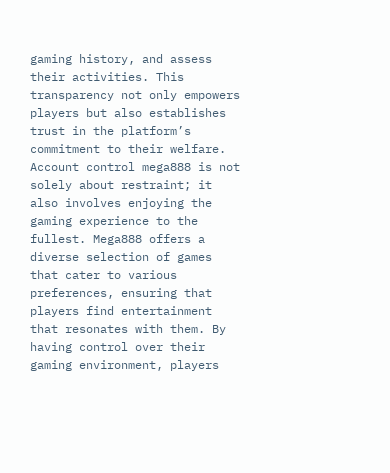gaming history, and assess their activities. This transparency not only empowers players but also establishes trust in the platform’s commitment to their welfare. Account control mega888 is not solely about restraint; it also involves enjoying the gaming experience to the fullest. Mega888 offers a diverse selection of games that cater to various preferences, ensuring that players find entertainment that resonates with them. By having control over their gaming environment, players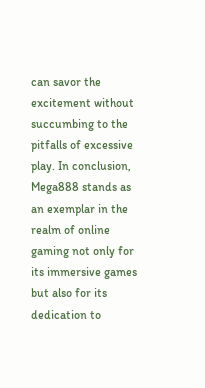can savor the excitement without succumbing to the pitfalls of excessive play. In conclusion, Mega888 stands as an exemplar in the realm of online gaming not only for its immersive games but also for its dedication to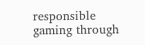responsible gaming through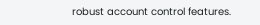robust account control features.